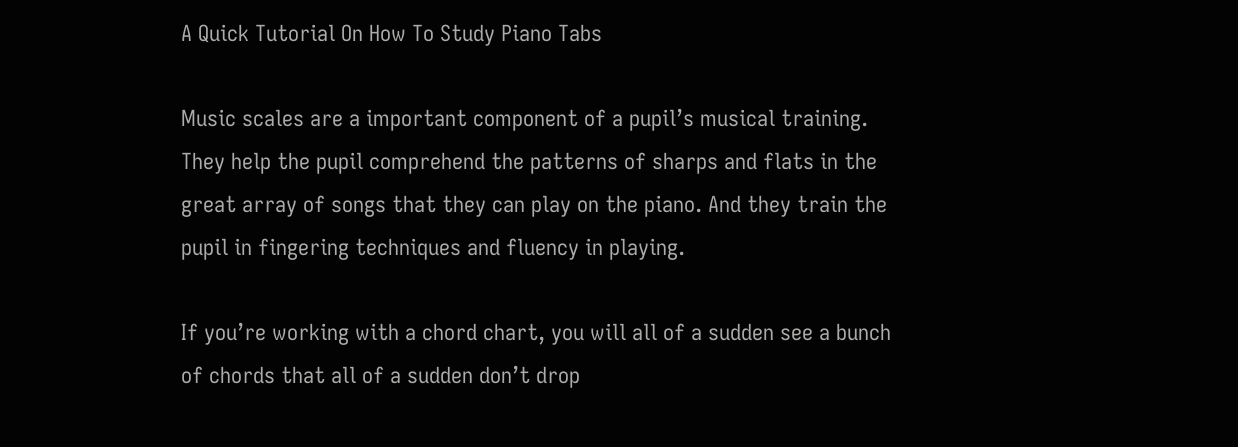A Quick Tutorial On How To Study Piano Tabs

Music scales are a important component of a pupil’s musical training. They help the pupil comprehend the patterns of sharps and flats in the great array of songs that they can play on the piano. And they train the pupil in fingering techniques and fluency in playing.

If you’re working with a chord chart, you will all of a sudden see a bunch of chords that all of a sudden don’t drop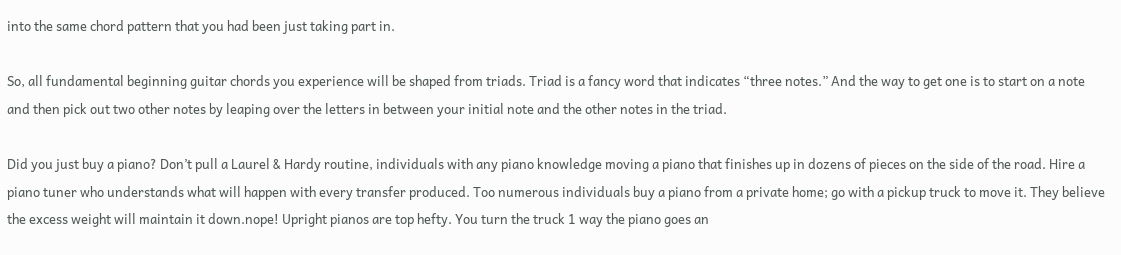into the same chord pattern that you had been just taking part in.

So, all fundamental beginning guitar chords you experience will be shaped from triads. Triad is a fancy word that indicates “three notes.” And the way to get one is to start on a note and then pick out two other notes by leaping over the letters in between your initial note and the other notes in the triad.

Did you just buy a piano? Don’t pull a Laurel & Hardy routine, individuals with any piano knowledge moving a piano that finishes up in dozens of pieces on the side of the road. Hire a piano tuner who understands what will happen with every transfer produced. Too numerous individuals buy a piano from a private home; go with a pickup truck to move it. They believe the excess weight will maintain it down.nope! Upright pianos are top hefty. You turn the truck 1 way the piano goes an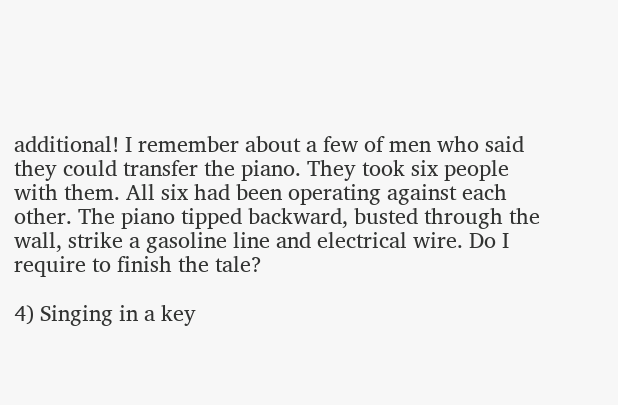additional! I remember about a few of men who said they could transfer the piano. They took six people with them. All six had been operating against each other. The piano tipped backward, busted through the wall, strike a gasoline line and electrical wire. Do I require to finish the tale?

4) Singing in a key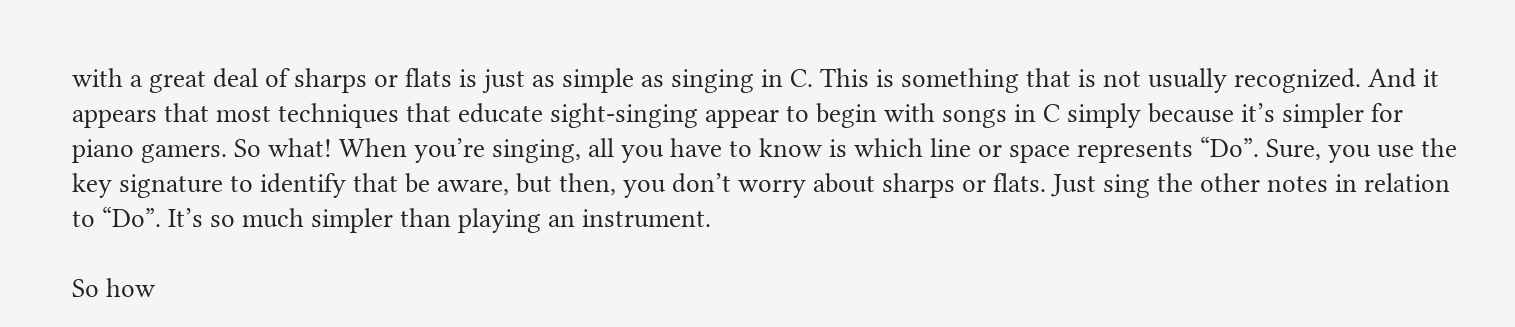with a great deal of sharps or flats is just as simple as singing in C. This is something that is not usually recognized. And it appears that most techniques that educate sight-singing appear to begin with songs in C simply because it’s simpler for piano gamers. So what! When you’re singing, all you have to know is which line or space represents “Do”. Sure, you use the key signature to identify that be aware, but then, you don’t worry about sharps or flats. Just sing the other notes in relation to “Do”. It’s so much simpler than playing an instrument.

So how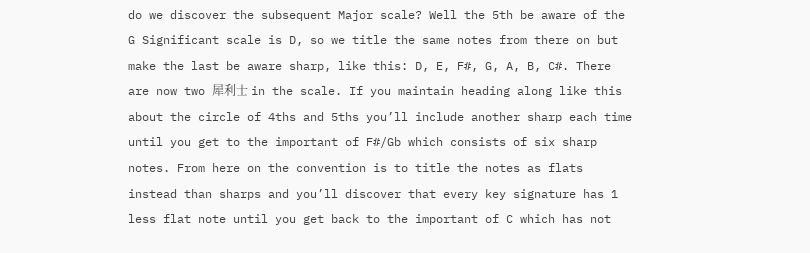do we discover the subsequent Major scale? Well the 5th be aware of the G Significant scale is D, so we title the same notes from there on but make the last be aware sharp, like this: D, E, F#, G, A, B, C#. There are now two 犀利士 in the scale. If you maintain heading along like this about the circle of 4ths and 5ths you’ll include another sharp each time until you get to the important of F#/Gb which consists of six sharp notes. From here on the convention is to title the notes as flats instead than sharps and you’ll discover that every key signature has 1 less flat note until you get back to the important of C which has not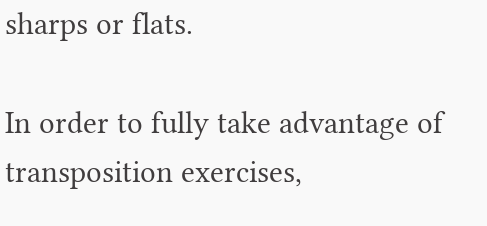sharps or flats.

In order to fully take advantage of transposition exercises,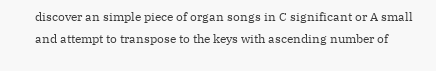discover an simple piece of organ songs in C significant or A small and attempt to transpose to the keys with ascending number of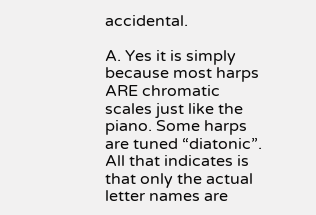accidental.

A. Yes it is simply because most harps ARE chromatic scales just like the piano. Some harps are tuned “diatonic”. All that indicates is that only the actual letter names are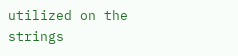utilized on the strings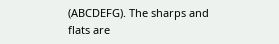(ABCDEFG). The sharps and flats are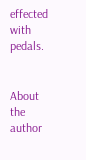effected with pedals.


About the author